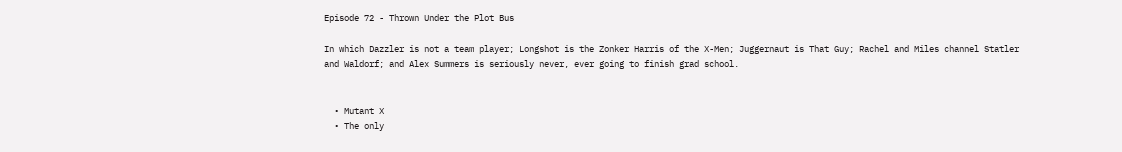Episode 72 - Thrown Under the Plot Bus

In which Dazzler is not a team player; Longshot is the Zonker Harris of the X-Men; Juggernaut is That Guy; Rachel and Miles channel Statler and Waldorf; and Alex Summers is seriously never, ever going to finish grad school.


  • Mutant X
  • The only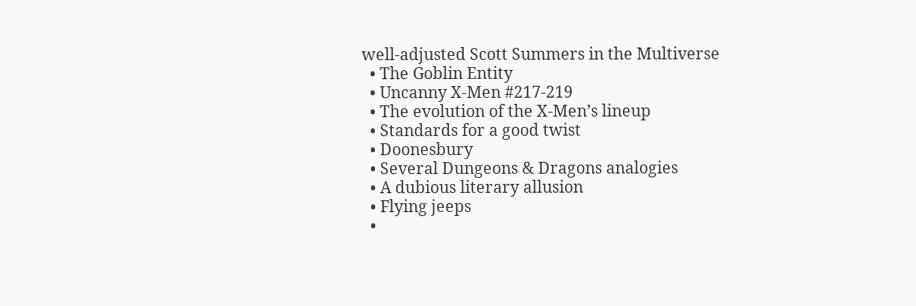well-adjusted Scott Summers in the Multiverse
  • The Goblin Entity
  • Uncanny X-Men #217-219
  • The evolution of the X-Men’s lineup
  • Standards for a good twist
  • Doonesbury
  • Several Dungeons & Dragons analogies
  • A dubious literary allusion
  • Flying jeeps
  •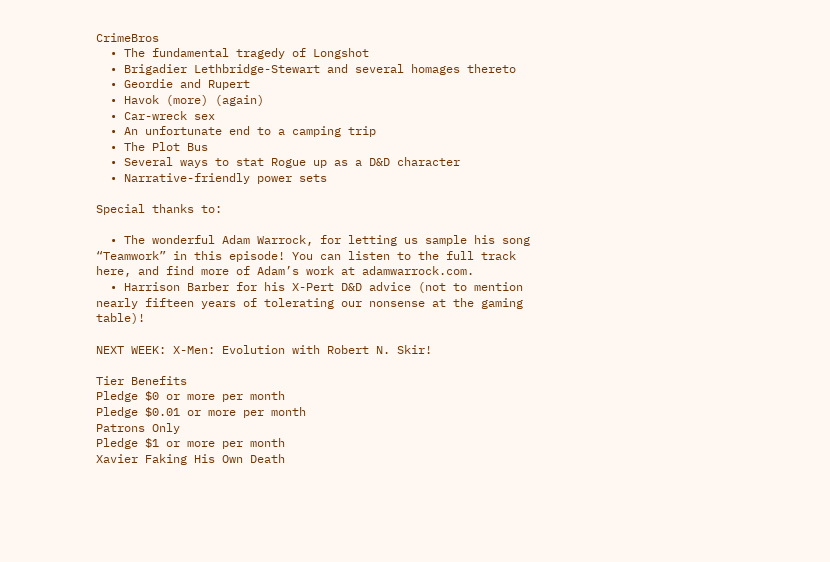CrimeBros
  • The fundamental tragedy of Longshot
  • Brigadier Lethbridge-Stewart and several homages thereto
  • Geordie and Rupert
  • Havok (more) (again)
  • Car-wreck sex
  • An unfortunate end to a camping trip
  • The Plot Bus
  • Several ways to stat Rogue up as a D&D character
  • Narrative-friendly power sets

Special thanks to:

  • The wonderful Adam Warrock, for letting us sample his song “Teamwork” in this episode! You can listen to the full track here, and find more of Adam’s work at adamwarrock.com.
  • Harrison Barber for his X-Pert D&D advice (not to mention nearly fifteen years of tolerating our nonsense at the gaming table)!

NEXT WEEK: X-Men: Evolution with Robert N. Skir!

Tier Benefits
Pledge $0 or more per month
Pledge $0.01 or more per month
Patrons Only
Pledge $1 or more per month
Xavier Faking His Own Death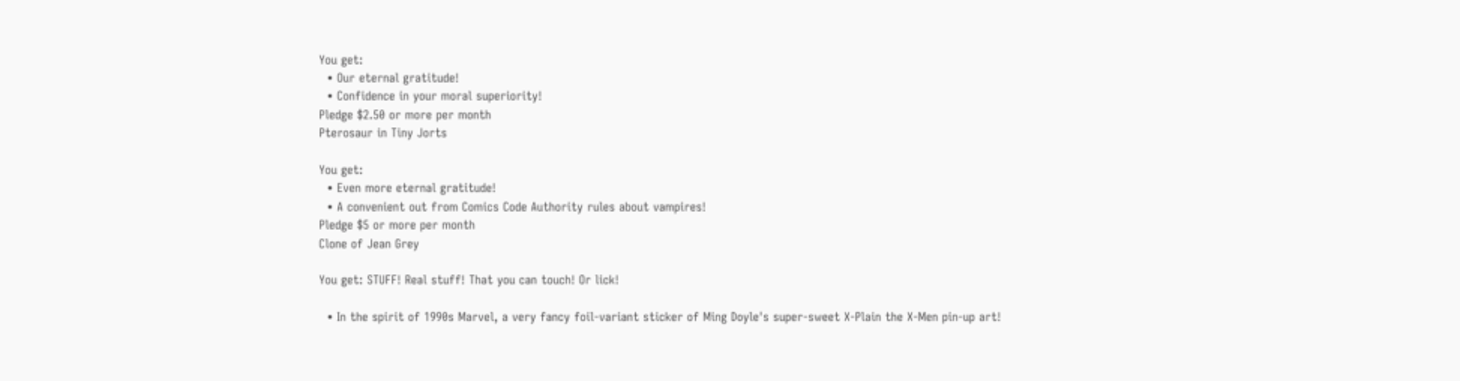You get:
  • Our eternal gratitude!
  • Confidence in your moral superiority!
Pledge $2.50 or more per month
Pterosaur in Tiny Jorts

You get:
  • Even more eternal gratitude!
  • A convenient out from Comics Code Authority rules about vampires!
Pledge $5 or more per month
Clone of Jean Grey

You get: STUFF! Real stuff! That you can touch! Or lick!

  • In the spirit of 1990s Marvel, a very fancy foil-variant sticker of Ming Doyle's super-sweet X-Plain the X-Men pin-up art!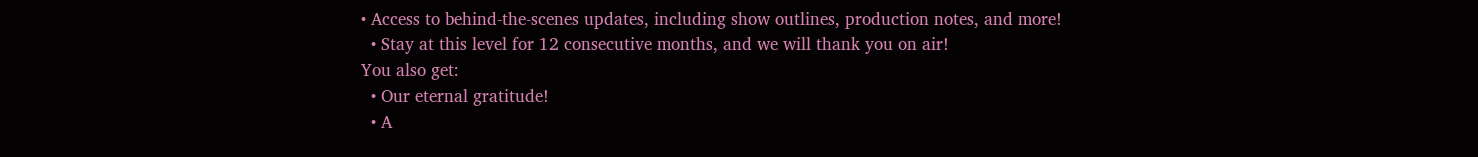• Access to behind-the-scenes updates, including show outlines, production notes, and more!
  • Stay at this level for 12 consecutive months, and we will thank you on air!
You also get:
  • Our eternal gratitude!
  • A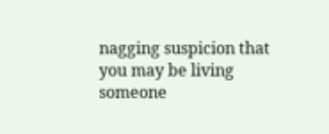nagging suspicion that you may be living someone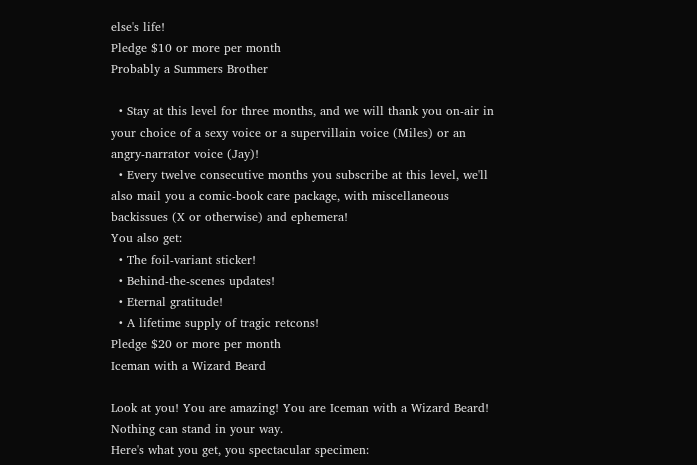else's life!
Pledge $10 or more per month
Probably a Summers Brother

  • Stay at this level for three months, and we will thank you on-air in your choice of a sexy voice or a supervillain voice (Miles) or an angry-narrator voice (Jay)!
  • Every twelve consecutive months you subscribe at this level, we'll also mail you a comic-book care package, with miscellaneous backissues (X or otherwise) and ephemera!
You also get:
  • The foil-variant sticker!
  • Behind-the-scenes updates!
  • Eternal gratitude!
  • A lifetime supply of tragic retcons!
Pledge $20 or more per month
Iceman with a Wizard Beard

Look at you! You are amazing! You are Iceman with a Wizard Beard! Nothing can stand in your way.
Here's what you get, you spectacular specimen: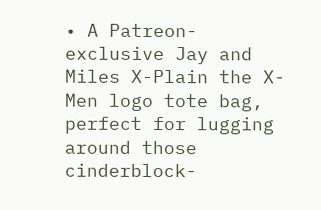• A Patreon-exclusive Jay and Miles X-Plain the X-Men logo tote bag, perfect for lugging around those cinderblock-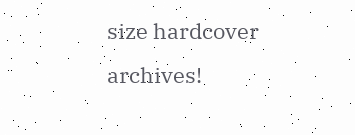size hardcover archives!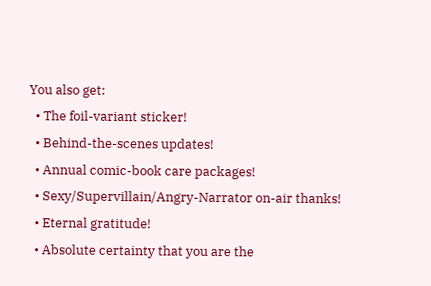You also get:
  • The foil-variant sticker!
  • Behind-the-scenes updates!
  • Annual comic-book care packages!
  • Sexy/Supervillain/Angry-Narrator on-air thanks!
  • Eternal gratitude!
  • Absolute certainty that you are the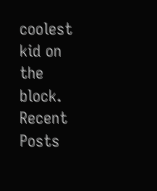coolest kid on the block.
Recent Posts